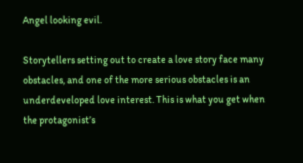Angel looking evil.

Storytellers setting out to create a love story face many obstacles, and one of the more serious obstacles is an underdeveloped love interest. This is what you get when the protagonist’s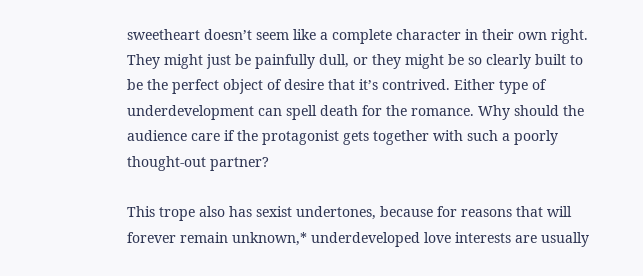sweetheart doesn’t seem like a complete character in their own right. They might just be painfully dull, or they might be so clearly built to be the perfect object of desire that it’s contrived. Either type of underdevelopment can spell death for the romance. Why should the audience care if the protagonist gets together with such a poorly thought-out partner?

This trope also has sexist undertones, because for reasons that will forever remain unknown,* underdeveloped love interests are usually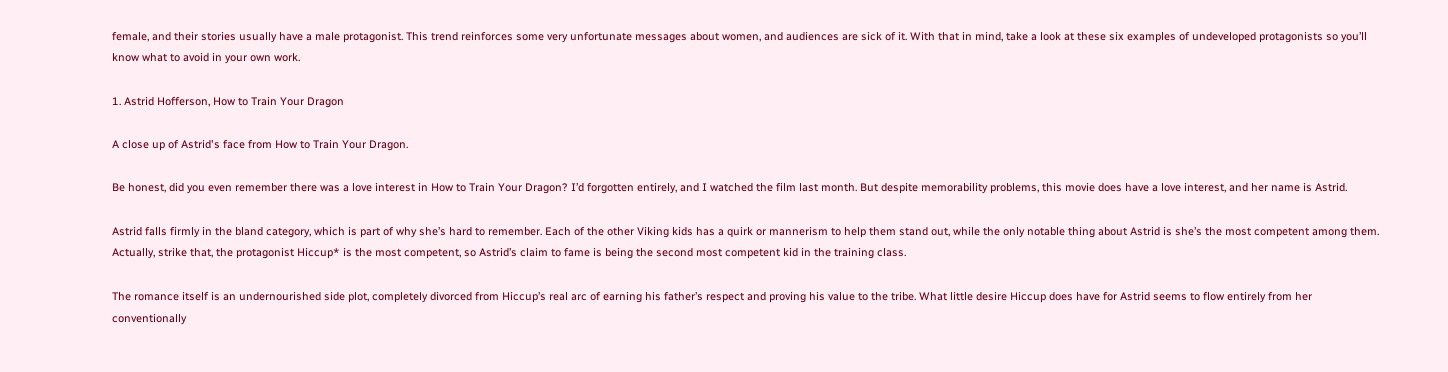female, and their stories usually have a male protagonist. This trend reinforces some very unfortunate messages about women, and audiences are sick of it. With that in mind, take a look at these six examples of undeveloped protagonists so you’ll know what to avoid in your own work.

1. Astrid Hofferson, How to Train Your Dragon

A close up of Astrid's face from How to Train Your Dragon.

Be honest, did you even remember there was a love interest in How to Train Your Dragon? I’d forgotten entirely, and I watched the film last month. But despite memorability problems, this movie does have a love interest, and her name is Astrid.

Astrid falls firmly in the bland category, which is part of why she’s hard to remember. Each of the other Viking kids has a quirk or mannerism to help them stand out, while the only notable thing about Astrid is she’s the most competent among them. Actually, strike that, the protagonist Hiccup* is the most competent, so Astrid’s claim to fame is being the second most competent kid in the training class.

The romance itself is an undernourished side plot, completely divorced from Hiccup’s real arc of earning his father’s respect and proving his value to the tribe. What little desire Hiccup does have for Astrid seems to flow entirely from her conventionally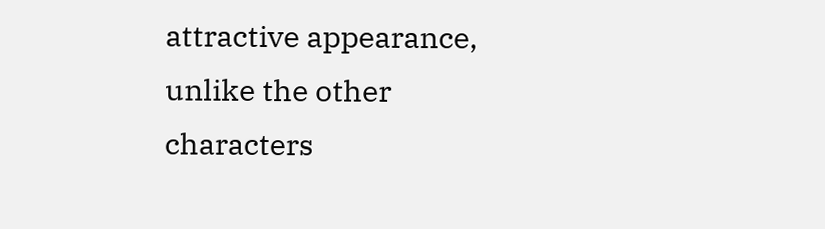attractive appearance, unlike the other characters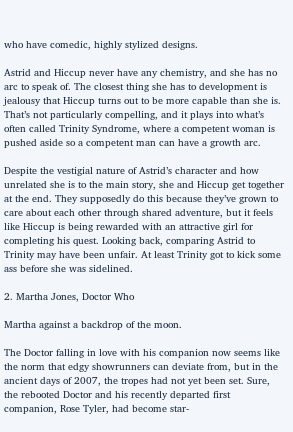who have comedic, highly stylized designs.

Astrid and Hiccup never have any chemistry, and she has no arc to speak of. The closest thing she has to development is jealousy that Hiccup turns out to be more capable than she is. That’s not particularly compelling, and it plays into what’s often called Trinity Syndrome, where a competent woman is pushed aside so a competent man can have a growth arc.

Despite the vestigial nature of Astrid’s character and how unrelated she is to the main story, she and Hiccup get together at the end. They supposedly do this because they’ve grown to care about each other through shared adventure, but it feels like Hiccup is being rewarded with an attractive girl for completing his quest. Looking back, comparing Astrid to Trinity may have been unfair. At least Trinity got to kick some ass before she was sidelined.

2. Martha Jones, Doctor Who

Martha against a backdrop of the moon.

The Doctor falling in love with his companion now seems like the norm that edgy showrunners can deviate from, but in the ancient days of 2007, the tropes had not yet been set. Sure, the rebooted Doctor and his recently departed first companion, Rose Tyler, had become star-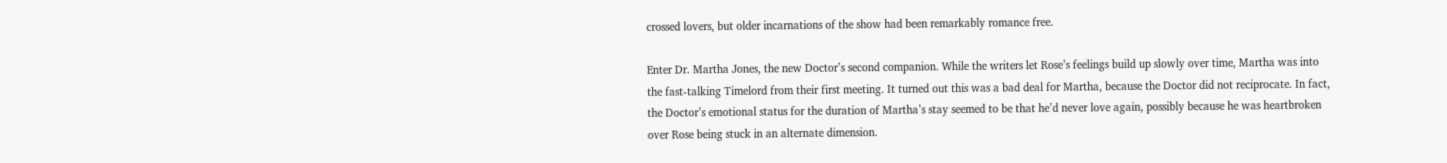crossed lovers, but older incarnations of the show had been remarkably romance free.

Enter Dr. Martha Jones, the new Doctor’s second companion. While the writers let Rose’s feelings build up slowly over time, Martha was into the fast-talking Timelord from their first meeting. It turned out this was a bad deal for Martha, because the Doctor did not reciprocate. In fact, the Doctor’s emotional status for the duration of Martha’s stay seemed to be that he’d never love again, possibly because he was heartbroken over Rose being stuck in an alternate dimension.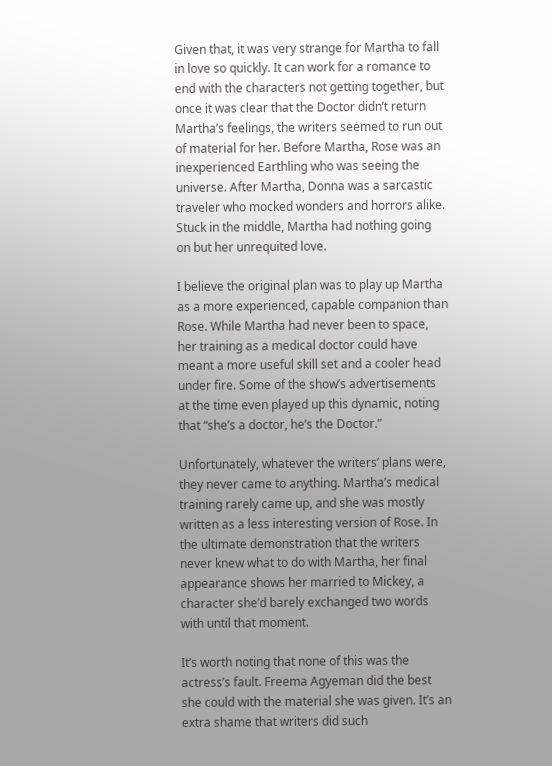Given that, it was very strange for Martha to fall in love so quickly. It can work for a romance to end with the characters not getting together, but once it was clear that the Doctor didn’t return Martha’s feelings, the writers seemed to run out of material for her. Before Martha, Rose was an inexperienced Earthling who was seeing the universe. After Martha, Donna was a sarcastic traveler who mocked wonders and horrors alike. Stuck in the middle, Martha had nothing going on but her unrequited love.

I believe the original plan was to play up Martha as a more experienced, capable companion than Rose. While Martha had never been to space, her training as a medical doctor could have meant a more useful skill set and a cooler head under fire. Some of the show’s advertisements at the time even played up this dynamic, noting that “she’s a doctor, he’s the Doctor.”

Unfortunately, whatever the writers’ plans were, they never came to anything. Martha’s medical training rarely came up, and she was mostly written as a less interesting version of Rose. In the ultimate demonstration that the writers never knew what to do with Martha, her final appearance shows her married to Mickey, a character she’d barely exchanged two words with until that moment.

It’s worth noting that none of this was the actress’s fault. Freema Agyeman did the best she could with the material she was given. It’s an extra shame that writers did such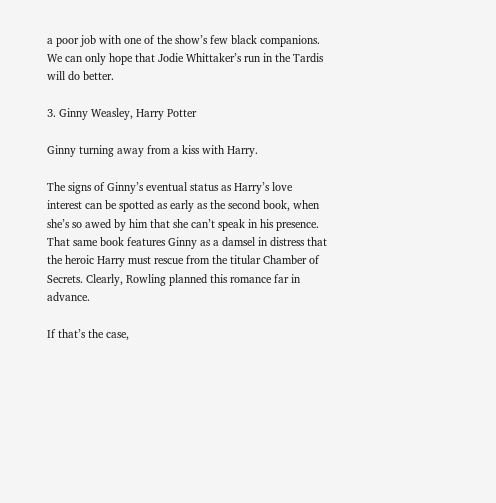a poor job with one of the show’s few black companions. We can only hope that Jodie Whittaker’s run in the Tardis will do better.

3. Ginny Weasley, Harry Potter

Ginny turning away from a kiss with Harry.

The signs of Ginny’s eventual status as Harry’s love interest can be spotted as early as the second book, when she’s so awed by him that she can’t speak in his presence. That same book features Ginny as a damsel in distress that the heroic Harry must rescue from the titular Chamber of Secrets. Clearly, Rowling planned this romance far in advance.

If that’s the case,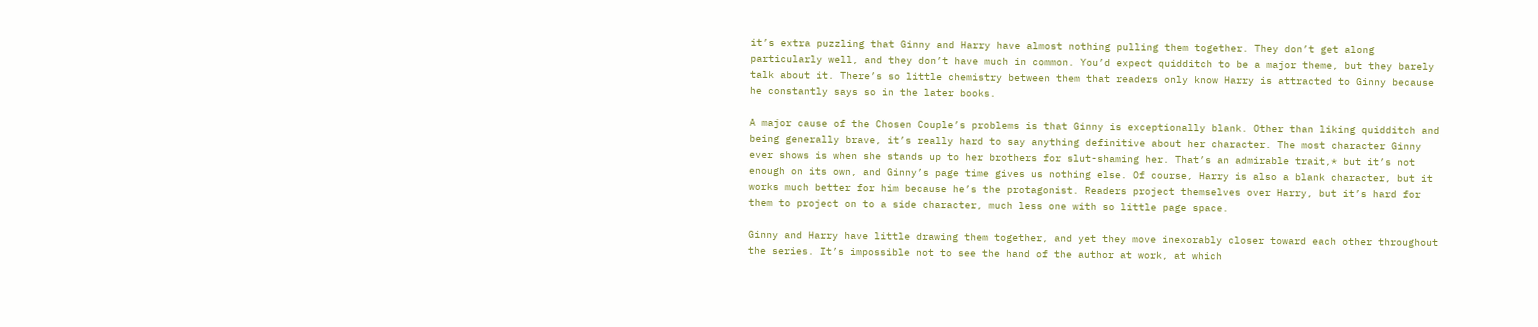it’s extra puzzling that Ginny and Harry have almost nothing pulling them together. They don’t get along particularly well, and they don’t have much in common. You’d expect quidditch to be a major theme, but they barely talk about it. There’s so little chemistry between them that readers only know Harry is attracted to Ginny because he constantly says so in the later books.

A major cause of the Chosen Couple’s problems is that Ginny is exceptionally blank. Other than liking quidditch and being generally brave, it’s really hard to say anything definitive about her character. The most character Ginny ever shows is when she stands up to her brothers for slut-shaming her. That’s an admirable trait,* but it’s not enough on its own, and Ginny’s page time gives us nothing else. Of course, Harry is also a blank character, but it works much better for him because he’s the protagonist. Readers project themselves over Harry, but it’s hard for them to project on to a side character, much less one with so little page space.

Ginny and Harry have little drawing them together, and yet they move inexorably closer toward each other throughout the series. It’s impossible not to see the hand of the author at work, at which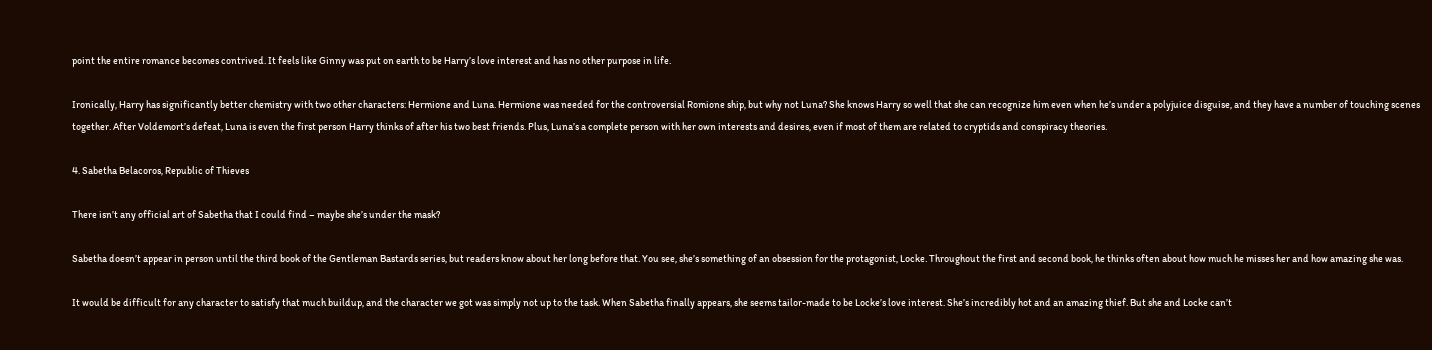point the entire romance becomes contrived. It feels like Ginny was put on earth to be Harry’s love interest and has no other purpose in life.

Ironically, Harry has significantly better chemistry with two other characters: Hermione and Luna. Hermione was needed for the controversial Romione ship, but why not Luna? She knows Harry so well that she can recognize him even when he’s under a polyjuice disguise, and they have a number of touching scenes together. After Voldemort’s defeat, Luna is even the first person Harry thinks of after his two best friends. Plus, Luna’s a complete person with her own interests and desires, even if most of them are related to cryptids and conspiracy theories.

4. Sabetha Belacoros, Republic of Thieves

There isn’t any official art of Sabetha that I could find – maybe she’s under the mask?

Sabetha doesn’t appear in person until the third book of the Gentleman Bastards series, but readers know about her long before that. You see, she’s something of an obsession for the protagonist, Locke. Throughout the first and second book, he thinks often about how much he misses her and how amazing she was.

It would be difficult for any character to satisfy that much buildup, and the character we got was simply not up to the task. When Sabetha finally appears, she seems tailor-made to be Locke’s love interest. She’s incredibly hot and an amazing thief. But she and Locke can’t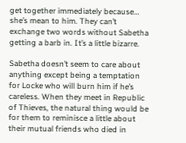get together immediately because… she’s mean to him. They can’t exchange two words without Sabetha getting a barb in. It’s a little bizarre.

Sabetha doesn’t seem to care about anything except being a temptation for Locke who will burn him if he’s careless. When they meet in Republic of Thieves, the natural thing would be for them to reminisce a little about their mutual friends who died in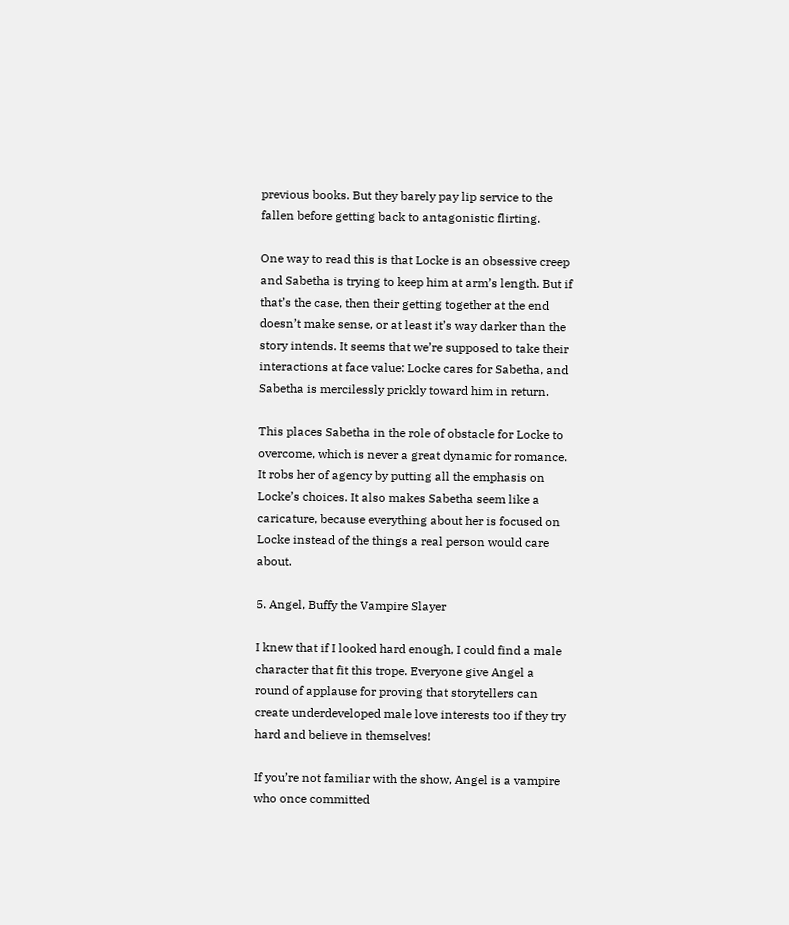previous books. But they barely pay lip service to the fallen before getting back to antagonistic flirting.

One way to read this is that Locke is an obsessive creep and Sabetha is trying to keep him at arm’s length. But if that’s the case, then their getting together at the end doesn’t make sense, or at least it’s way darker than the story intends. It seems that we’re supposed to take their interactions at face value: Locke cares for Sabetha, and Sabetha is mercilessly prickly toward him in return.

This places Sabetha in the role of obstacle for Locke to overcome, which is never a great dynamic for romance. It robs her of agency by putting all the emphasis on Locke’s choices. It also makes Sabetha seem like a caricature, because everything about her is focused on Locke instead of the things a real person would care about.

5. Angel, Buffy the Vampire Slayer

I knew that if I looked hard enough, I could find a male character that fit this trope. Everyone give Angel a round of applause for proving that storytellers can create underdeveloped male love interests too if they try hard and believe in themselves!

If you’re not familiar with the show, Angel is a vampire who once committed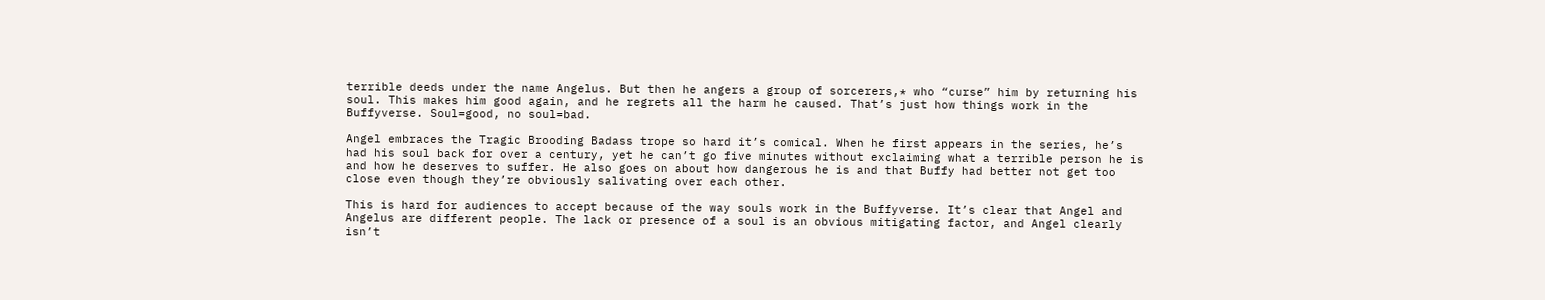terrible deeds under the name Angelus. But then he angers a group of sorcerers,* who “curse” him by returning his soul. This makes him good again, and he regrets all the harm he caused. That’s just how things work in the Buffyverse. Soul=good, no soul=bad.

Angel embraces the Tragic Brooding Badass trope so hard it’s comical. When he first appears in the series, he’s had his soul back for over a century, yet he can’t go five minutes without exclaiming what a terrible person he is and how he deserves to suffer. He also goes on about how dangerous he is and that Buffy had better not get too close even though they’re obviously salivating over each other.

This is hard for audiences to accept because of the way souls work in the Buffyverse. It’s clear that Angel and Angelus are different people. The lack or presence of a soul is an obvious mitigating factor, and Angel clearly isn’t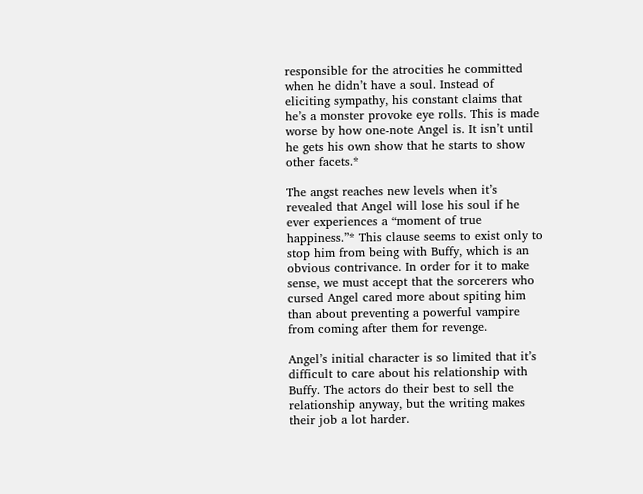responsible for the atrocities he committed when he didn’t have a soul. Instead of eliciting sympathy, his constant claims that he’s a monster provoke eye rolls. This is made worse by how one-note Angel is. It isn’t until he gets his own show that he starts to show other facets.*

The angst reaches new levels when it’s revealed that Angel will lose his soul if he ever experiences a “moment of true happiness.”* This clause seems to exist only to stop him from being with Buffy, which is an obvious contrivance. In order for it to make sense, we must accept that the sorcerers who cursed Angel cared more about spiting him than about preventing a powerful vampire from coming after them for revenge.

Angel’s initial character is so limited that it’s difficult to care about his relationship with Buffy. The actors do their best to sell the relationship anyway, but the writing makes their job a lot harder.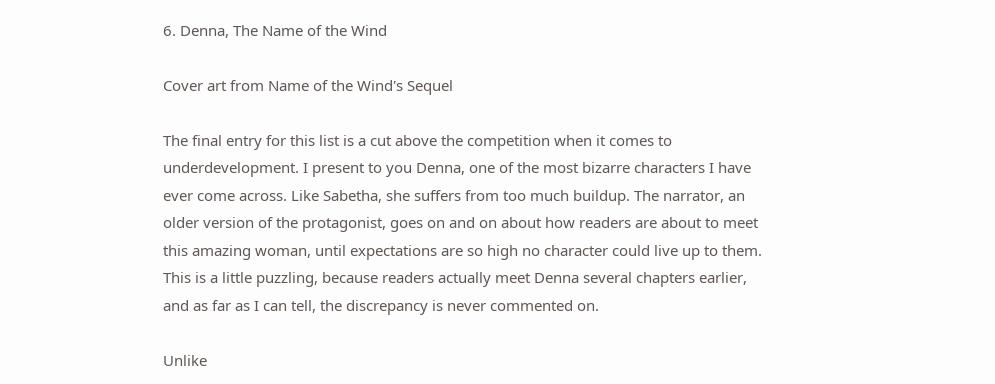6. Denna, The Name of the Wind

Cover art from Name of the Wind's Sequel

The final entry for this list is a cut above the competition when it comes to underdevelopment. I present to you Denna, one of the most bizarre characters I have ever come across. Like Sabetha, she suffers from too much buildup. The narrator, an older version of the protagonist, goes on and on about how readers are about to meet this amazing woman, until expectations are so high no character could live up to them. This is a little puzzling, because readers actually meet Denna several chapters earlier, and as far as I can tell, the discrepancy is never commented on.

Unlike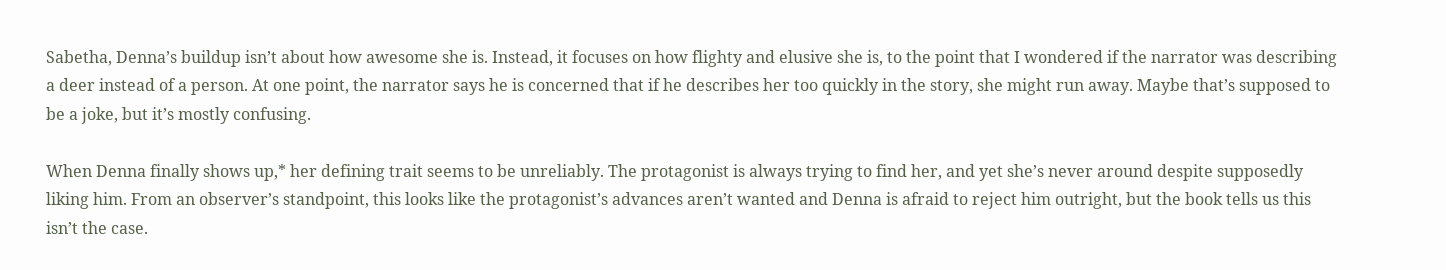Sabetha, Denna’s buildup isn’t about how awesome she is. Instead, it focuses on how flighty and elusive she is, to the point that I wondered if the narrator was describing a deer instead of a person. At one point, the narrator says he is concerned that if he describes her too quickly in the story, she might run away. Maybe that’s supposed to be a joke, but it’s mostly confusing.

When Denna finally shows up,* her defining trait seems to be unreliably. The protagonist is always trying to find her, and yet she’s never around despite supposedly liking him. From an observer’s standpoint, this looks like the protagonist’s advances aren’t wanted and Denna is afraid to reject him outright, but the book tells us this isn’t the case.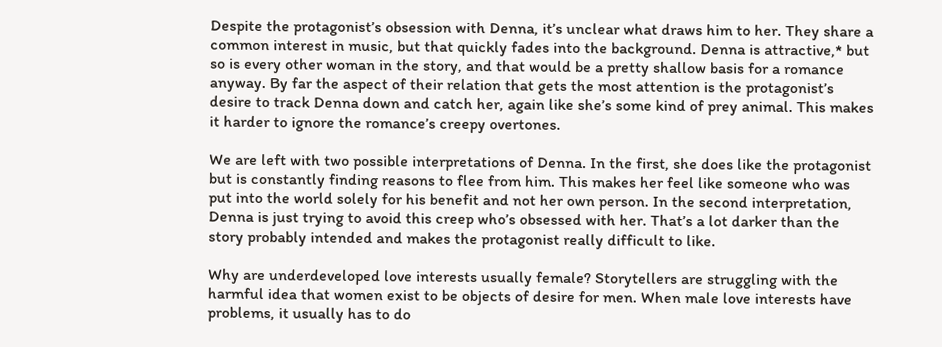Despite the protagonist’s obsession with Denna, it’s unclear what draws him to her. They share a common interest in music, but that quickly fades into the background. Denna is attractive,* but so is every other woman in the story, and that would be a pretty shallow basis for a romance anyway. By far the aspect of their relation that gets the most attention is the protagonist’s desire to track Denna down and catch her, again like she’s some kind of prey animal. This makes it harder to ignore the romance’s creepy overtones.

We are left with two possible interpretations of Denna. In the first, she does like the protagonist but is constantly finding reasons to flee from him. This makes her feel like someone who was put into the world solely for his benefit and not her own person. In the second interpretation, Denna is just trying to avoid this creep who’s obsessed with her. That’s a lot darker than the story probably intended and makes the protagonist really difficult to like.

Why are underdeveloped love interests usually female? Storytellers are struggling with the harmful idea that women exist to be objects of desire for men. When male love interests have problems, it usually has to do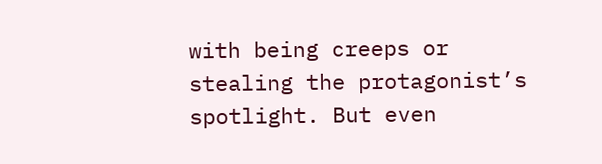with being creeps or stealing the protagonist’s spotlight. But even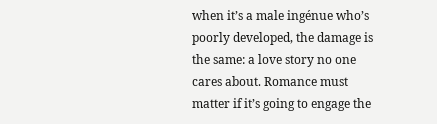when it’s a male ingénue who’s poorly developed, the damage is the same: a love story no one cares about. Romance must matter if it’s going to engage the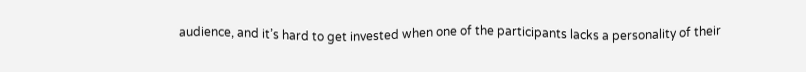audience, and it’s hard to get invested when one of the participants lacks a personality of their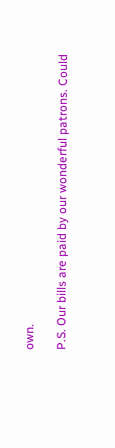own.

P.S. Our bills are paid by our wonderful patrons. Could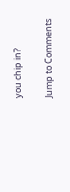you chip in?

Jump to Comments